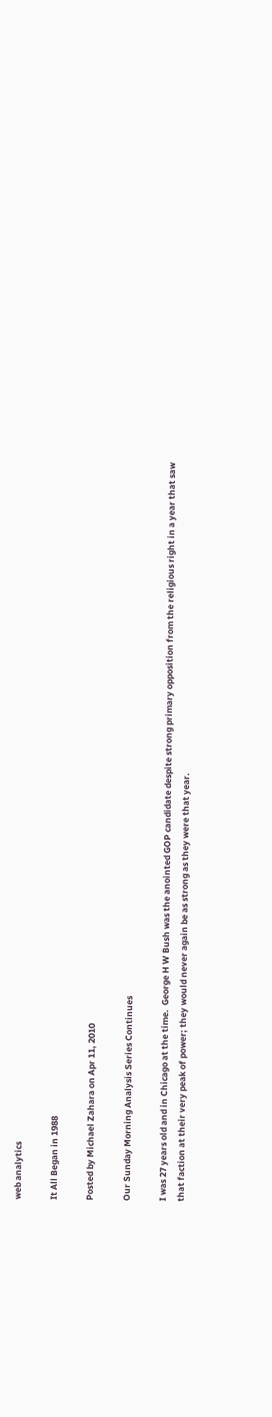web analytics

It All Began in 1988

Posted by Michael Zahara on Apr 11, 2010

Our Sunday Morning Analysis Series Continues

I was 27 years old and in Chicago at the time.  George H W Bush was the anointed GOP candidate despite strong primary opposition from the religious right in a year that saw that faction at their very peak of power; they would never again be as strong as they were that year.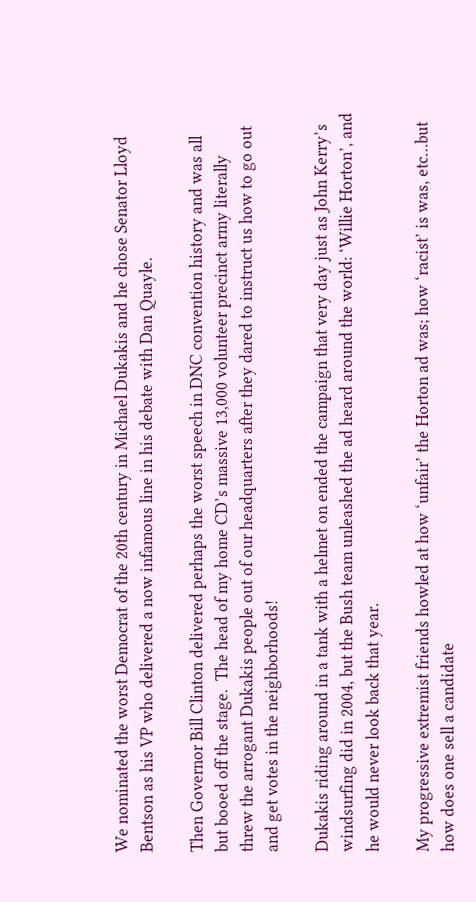We nominated the worst Democrat of the 20th century in Michael Dukakis and he chose Senator Lloyd Bentson as his VP who delivered a now infamous line in his debate with Dan Quayle.

Then Governor Bill Clinton delivered perhaps the worst speech in DNC convention history and was all but booed off the stage.  The head of my home CD’s massive 13,000 volunteer precinct army literally threw the arrogant Dukakis people out of our headquarters after they dared to instruct us how to go out and get votes in the neighborhoods!

Dukakis riding around in a tank with a helmet on ended the campaign that very day just as John Kerry’s windsurfing did in 2004, but the Bush team unleashed the ad heard around the world: ‘Willie Horton’, and he would never look back that year.

My progressive extremist friends howled at how ‘unfair’ the Horton ad was; how ‘racist’ is was, etc…but how does one sell a candidate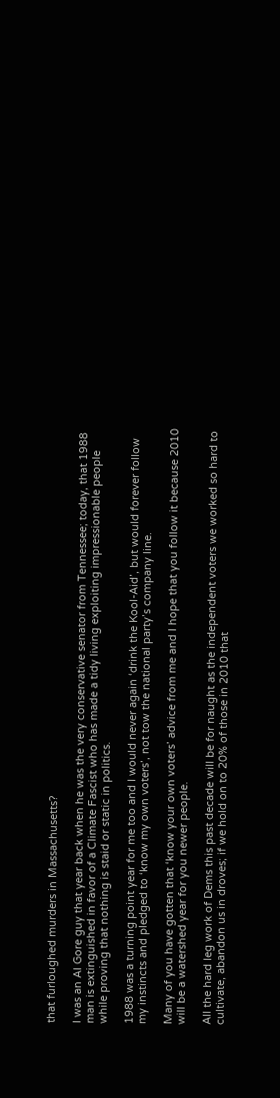that furloughed murders in Massachusetts?

I was an Al Gore guy that year back when he was the very conservative senator from Tennessee; today, that 1988 man is extinguished in favor of a Climate Fascist who has made a tidy living exploiting impressionable people while proving that nothing is staid or static in politics.

1988 was a turning point year for me too and I would never again ‘drink the Kool-Aid’, but would forever follow my instincts and pledged to ‘know my own voters’, not tow the national party’s company line.

Many of you have gotten that ‘know your own voters’ advice from me and I hope that you follow it because 2010 will be a watershed year for you newer people.

All the hard leg work of Dems this past decade will be for naught as the independent voters we worked so hard to cultivate, abandon us in droves; if we hold on to 20% of those in 2010 that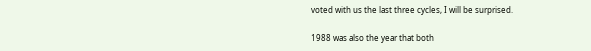voted with us the last three cycles, I will be surprised.

1988 was also the year that both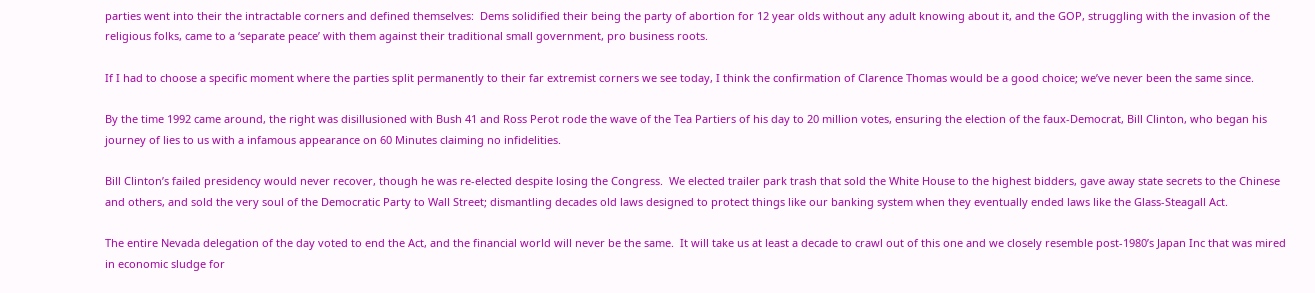parties went into their the intractable corners and defined themselves:  Dems solidified their being the party of abortion for 12 year olds without any adult knowing about it, and the GOP, struggling with the invasion of the religious folks, came to a ‘separate peace’ with them against their traditional small government, pro business roots.

If I had to choose a specific moment where the parties split permanently to their far extremist corners we see today, I think the confirmation of Clarence Thomas would be a good choice; we’ve never been the same since.

By the time 1992 came around, the right was disillusioned with Bush 41 and Ross Perot rode the wave of the Tea Partiers of his day to 20 million votes, ensuring the election of the faux-Democrat, Bill Clinton, who began his journey of lies to us with a infamous appearance on 60 Minutes claiming no infidelities.

Bill Clinton’s failed presidency would never recover, though he was re-elected despite losing the Congress.  We elected trailer park trash that sold the White House to the highest bidders, gave away state secrets to the Chinese and others, and sold the very soul of the Democratic Party to Wall Street; dismantling decades old laws designed to protect things like our banking system when they eventually ended laws like the Glass-Steagall Act.

The entire Nevada delegation of the day voted to end the Act, and the financial world will never be the same.  It will take us at least a decade to crawl out of this one and we closely resemble post-1980’s Japan Inc that was mired in economic sludge for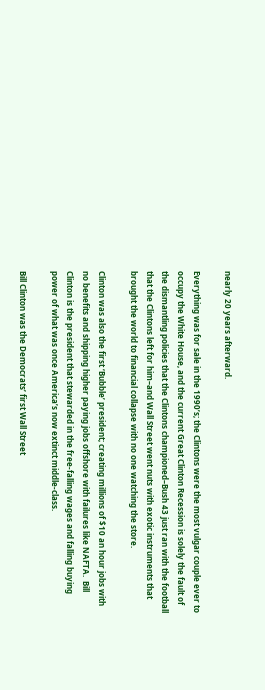nearly 20 years afterward.

Everything was for sale in the 1990’s; the Clintons were the most vulgar couple ever to occupy the White House, and the current Great Clinton Recession is solely the fault of the dismantling policies that the Clintons championed–Bush 43 just ran with the football that the Clintons left for him–and Wall Street went nuts with exotic instruments that brought the world to financial collapse with no one watching the store.

Clinton was also the first ‘Bubble’ president; creating millions of $10 an hour jobs with no benefits and shipping higher paying jobs offshore with failures like NAFTA.  Bill Clinton is the president that stewarded in the free-falling wages and falling buying power of what was once America’s now extinct middle-class.

Bill Clinton was the Democrats’ first Wall Street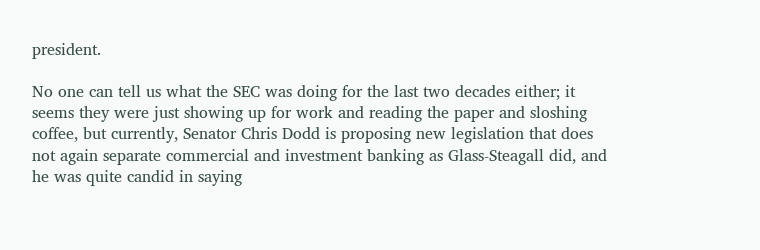president.

No one can tell us what the SEC was doing for the last two decades either; it seems they were just showing up for work and reading the paper and sloshing coffee, but currently, Senator Chris Dodd is proposing new legislation that does not again separate commercial and investment banking as Glass-Steagall did, and he was quite candid in saying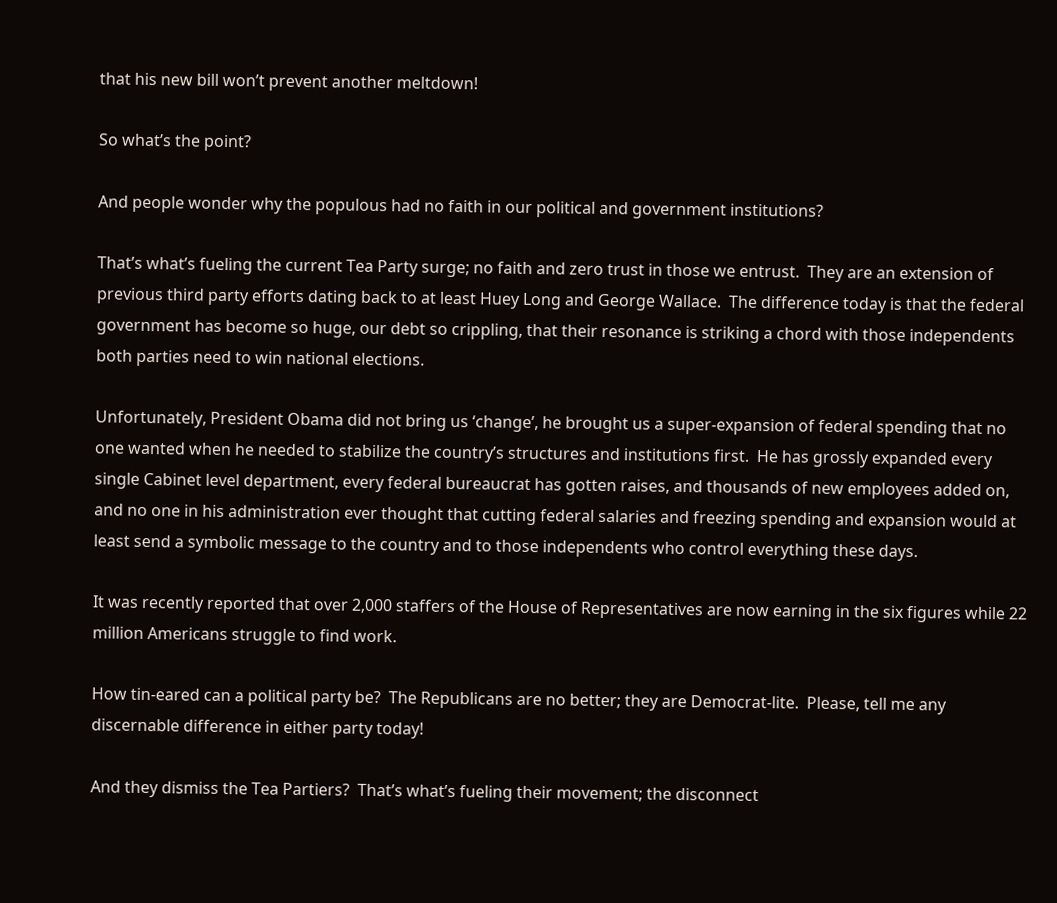that his new bill won’t prevent another meltdown!

So what’s the point?

And people wonder why the populous had no faith in our political and government institutions?

That’s what’s fueling the current Tea Party surge; no faith and zero trust in those we entrust.  They are an extension of previous third party efforts dating back to at least Huey Long and George Wallace.  The difference today is that the federal government has become so huge, our debt so crippling, that their resonance is striking a chord with those independents both parties need to win national elections.

Unfortunately, President Obama did not bring us ‘change’, he brought us a super-expansion of federal spending that no one wanted when he needed to stabilize the country’s structures and institutions first.  He has grossly expanded every single Cabinet level department, every federal bureaucrat has gotten raises, and thousands of new employees added on, and no one in his administration ever thought that cutting federal salaries and freezing spending and expansion would at least send a symbolic message to the country and to those independents who control everything these days.

It was recently reported that over 2,000 staffers of the House of Representatives are now earning in the six figures while 22 million Americans struggle to find work.

How tin-eared can a political party be?  The Republicans are no better; they are Democrat-lite.  Please, tell me any discernable difference in either party today!

And they dismiss the Tea Partiers?  That’s what’s fueling their movement; the disconnect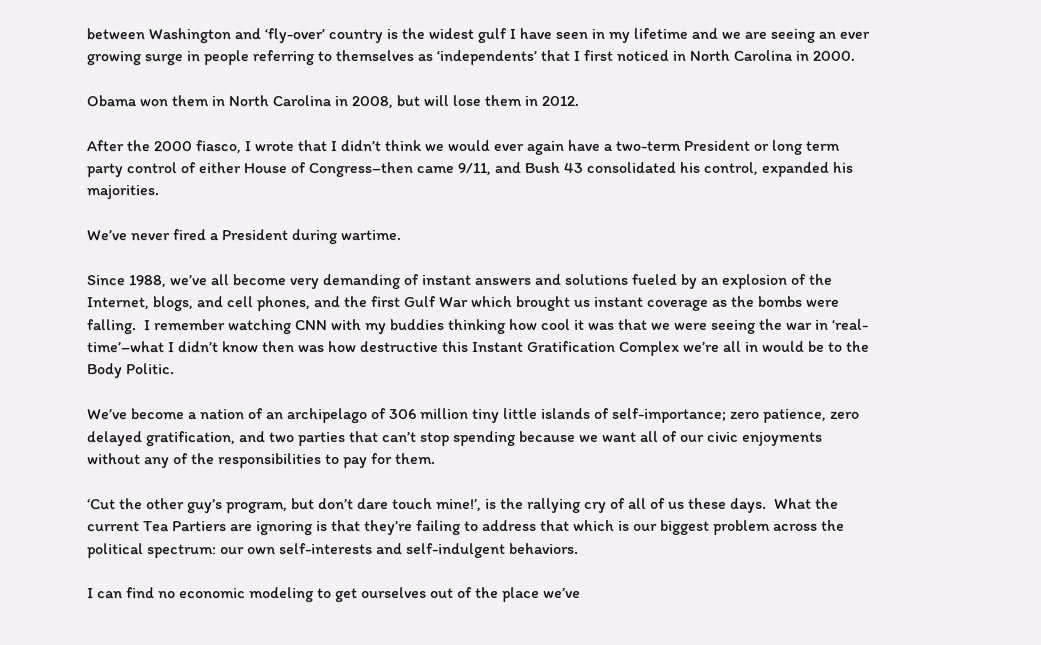between Washington and ‘fly-over’ country is the widest gulf I have seen in my lifetime and we are seeing an ever growing surge in people referring to themselves as ‘independents’ that I first noticed in North Carolina in 2000.

Obama won them in North Carolina in 2008, but will lose them in 2012.

After the 2000 fiasco, I wrote that I didn’t think we would ever again have a two-term President or long term party control of either House of Congress–then came 9/11, and Bush 43 consolidated his control, expanded his majorities.

We’ve never fired a President during wartime.

Since 1988, we’ve all become very demanding of instant answers and solutions fueled by an explosion of the Internet, blogs, and cell phones, and the first Gulf War which brought us instant coverage as the bombs were falling.  I remember watching CNN with my buddies thinking how cool it was that we were seeing the war in ‘real-time’–what I didn’t know then was how destructive this Instant Gratification Complex we’re all in would be to the Body Politic.

We’ve become a nation of an archipelago of 306 million tiny little islands of self-importance; zero patience, zero delayed gratification, and two parties that can’t stop spending because we want all of our civic enjoyments without any of the responsibilities to pay for them.

‘Cut the other guy’s program, but don’t dare touch mine!’, is the rallying cry of all of us these days.  What the current Tea Partiers are ignoring is that they’re failing to address that which is our biggest problem across the political spectrum: our own self-interests and self-indulgent behaviors.

I can find no economic modeling to get ourselves out of the place we’ve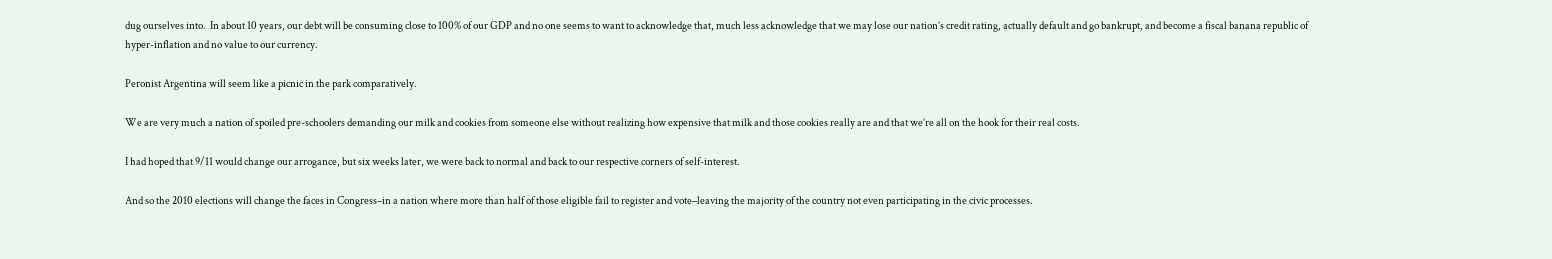dug ourselves into.  In about 10 years, our debt will be consuming close to 100% of our GDP and no one seems to want to acknowledge that, much less acknowledge that we may lose our nation’s credit rating, actually default and go bankrupt, and become a fiscal banana republic of hyper-inflation and no value to our currency.

Peronist Argentina will seem like a picnic in the park comparatively.

We are very much a nation of spoiled pre-schoolers demanding our milk and cookies from someone else without realizing how expensive that milk and those cookies really are and that we’re all on the hook for their real costs.

I had hoped that 9/11 would change our arrogance, but six weeks later, we were back to normal and back to our respective corners of self-interest.

And so the 2010 elections will change the faces in Congress–in a nation where more than half of those eligible fail to register and vote–leaving the majority of the country not even participating in the civic processes.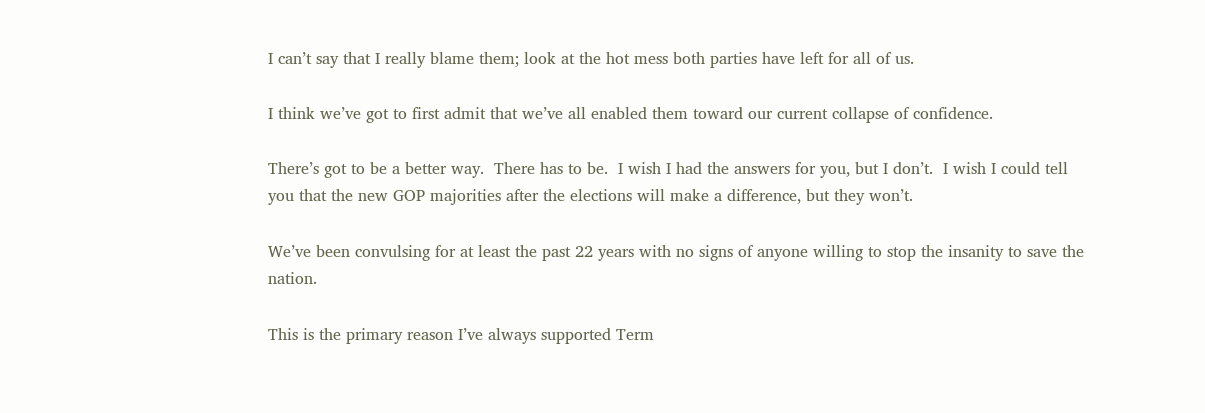I can’t say that I really blame them; look at the hot mess both parties have left for all of us.

I think we’ve got to first admit that we’ve all enabled them toward our current collapse of confidence.

There’s got to be a better way.  There has to be.  I wish I had the answers for you, but I don’t.  I wish I could tell you that the new GOP majorities after the elections will make a difference, but they won’t.

We’ve been convulsing for at least the past 22 years with no signs of anyone willing to stop the insanity to save the nation.

This is the primary reason I’ve always supported Term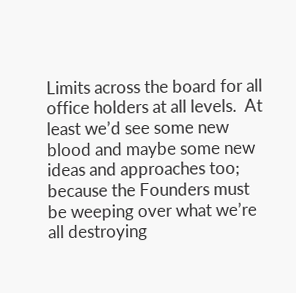Limits across the board for all office holders at all levels.  At least we’d see some new blood and maybe some new ideas and approaches too; because the Founders must be weeping over what we’re all destroying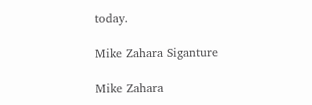today.

Mike Zahara Siganture

Mike Zahara